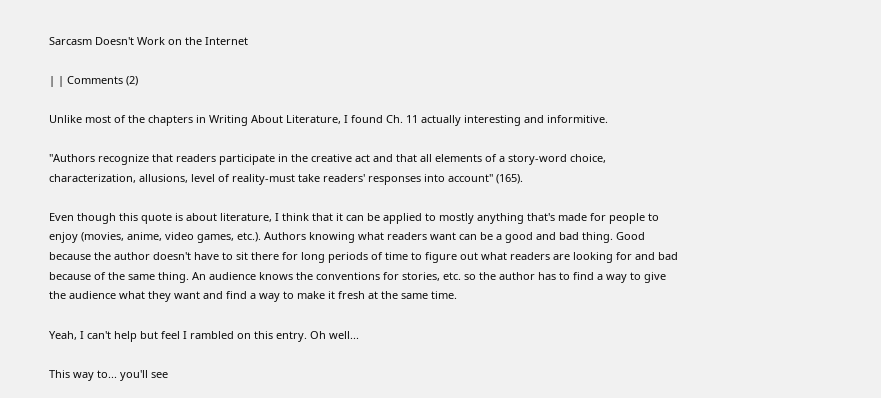Sarcasm Doesn't Work on the Internet

| | Comments (2)

Unlike most of the chapters in Writing About Literature, I found Ch. 11 actually interesting and informitive.

"Authors recognize that readers participate in the creative act and that all elements of a story-word choice, characterization, allusions, level of reality-must take readers' responses into account" (165).

Even though this quote is about literature, I think that it can be applied to mostly anything that's made for people to enjoy (movies, anime, video games, etc.). Authors knowing what readers want can be a good and bad thing. Good because the author doesn't have to sit there for long periods of time to figure out what readers are looking for and bad because of the same thing. An audience knows the conventions for stories, etc. so the author has to find a way to give the audience what they want and find a way to make it fresh at the same time.

Yeah, I can't help but feel I rambled on this entry. Oh well...

This way to... you'll see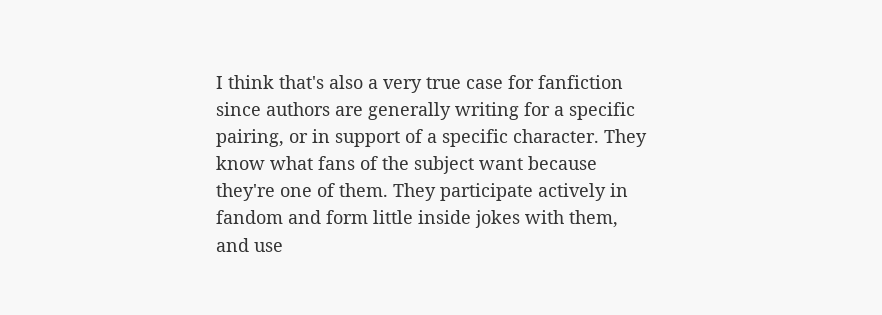I think that's also a very true case for fanfiction since authors are generally writing for a specific pairing, or in support of a specific character. They know what fans of the subject want because they're one of them. They participate actively in fandom and form little inside jokes with them, and use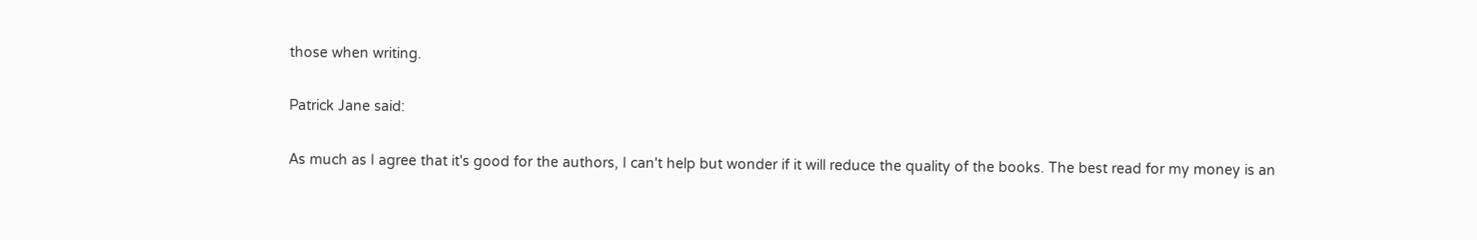those when writing.

Patrick Jane said:

As much as I agree that it's good for the authors, I can't help but wonder if it will reduce the quality of the books. The best read for my money is an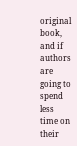original book, and if authors are going to spend less time on their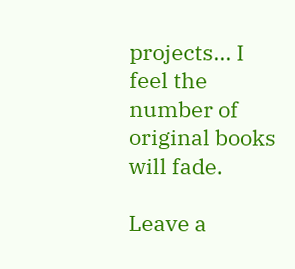projects... I feel the number of original books will fade.

Leave a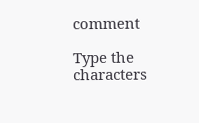comment

Type the characters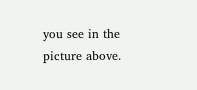you see in the picture above.